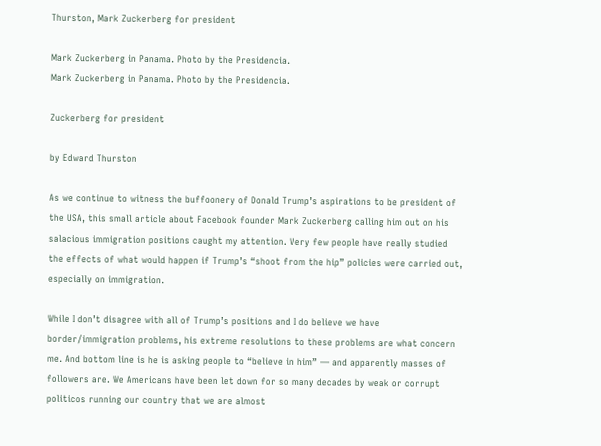Thurston, Mark Zuckerberg for president

Mark Zuckerberg in Panama. Photo by the Presidencia.
Mark Zuckerberg in Panama. Photo by the Presidencia.

Zuckerberg for president

by Edward Thurston

As we continue to witness the buffoonery of Donald Trump’s aspirations to be president of the USA, this small article about Facebook founder Mark Zuckerberg calling him out on his salacious immigration positions caught my attention. Very few people have really studied the effects of what would happen if Trump’s “shoot from the hip” policies were carried out, especially on immigration.

While I don’t disagree with all of Trump’s positions and I do believe we have border/immigration problems, his extreme resolutions to these problems are what concern me. And bottom line is he is asking people to “believe in him” — and apparently masses of followers are. We Americans have been let down for so many decades by weak or corrupt politicos running our country that we are almost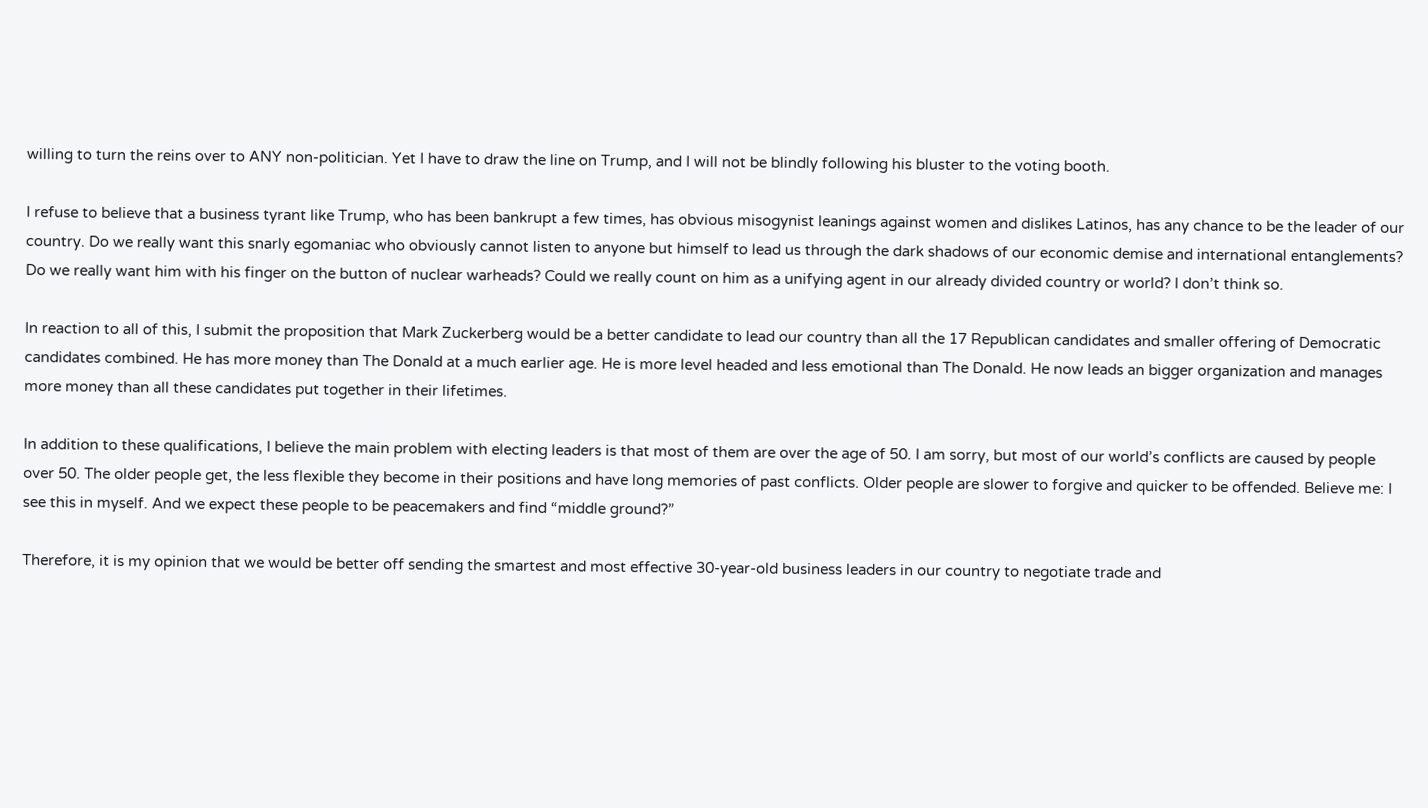willing to turn the reins over to ANY non-politician. Yet I have to draw the line on Trump, and I will not be blindly following his bluster to the voting booth.

I refuse to believe that a business tyrant like Trump, who has been bankrupt a few times, has obvious misogynist leanings against women and dislikes Latinos, has any chance to be the leader of our country. Do we really want this snarly egomaniac who obviously cannot listen to anyone but himself to lead us through the dark shadows of our economic demise and international entanglements? Do we really want him with his finger on the button of nuclear warheads? Could we really count on him as a unifying agent in our already divided country or world? I don’t think so.

In reaction to all of this, I submit the proposition that Mark Zuckerberg would be a better candidate to lead our country than all the 17 Republican candidates and smaller offering of Democratic candidates combined. He has more money than The Donald at a much earlier age. He is more level headed and less emotional than The Donald. He now leads an bigger organization and manages more money than all these candidates put together in their lifetimes.

In addition to these qualifications, I believe the main problem with electing leaders is that most of them are over the age of 50. I am sorry, but most of our world’s conflicts are caused by people over 50. The older people get, the less flexible they become in their positions and have long memories of past conflicts. Older people are slower to forgive and quicker to be offended. Believe me: I see this in myself. And we expect these people to be peacemakers and find “middle ground?”

Therefore, it is my opinion that we would be better off sending the smartest and most effective 30-year-old business leaders in our country to negotiate trade and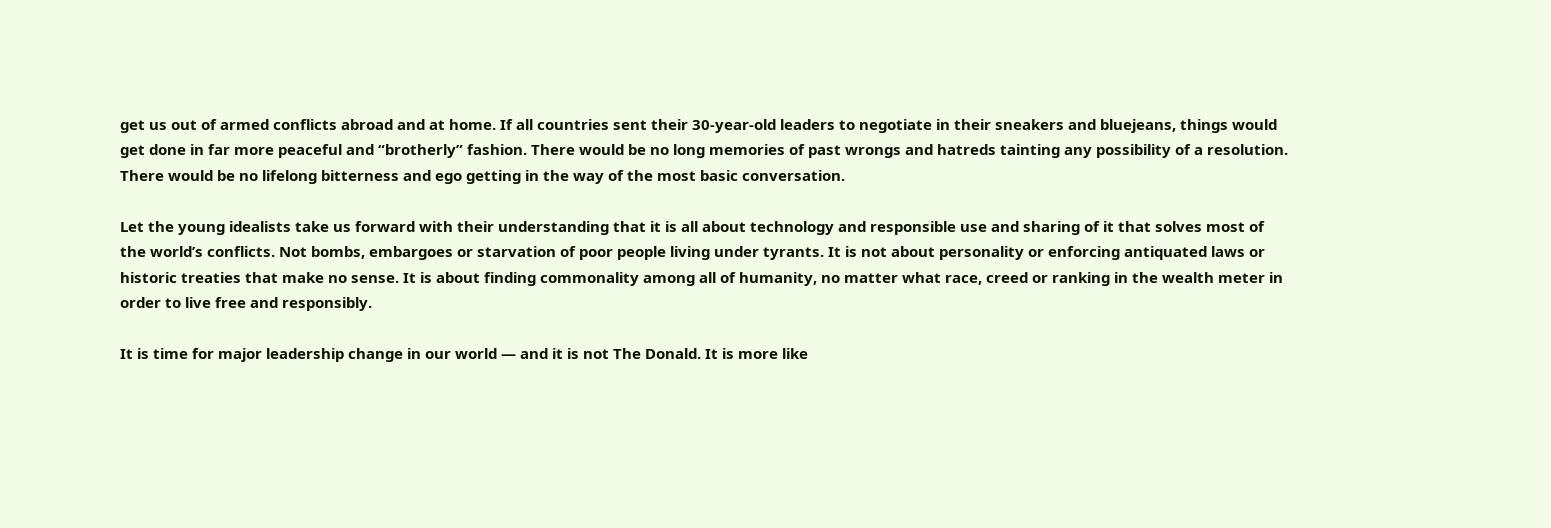get us out of armed conflicts abroad and at home. If all countries sent their 30-year-old leaders to negotiate in their sneakers and bluejeans, things would get done in far more peaceful and “brotherly” fashion. There would be no long memories of past wrongs and hatreds tainting any possibility of a resolution. There would be no lifelong bitterness and ego getting in the way of the most basic conversation.

Let the young idealists take us forward with their understanding that it is all about technology and responsible use and sharing of it that solves most of the world’s conflicts. Not bombs, embargoes or starvation of poor people living under tyrants. It is not about personality or enforcing antiquated laws or historic treaties that make no sense. It is about finding commonality among all of humanity, no matter what race, creed or ranking in the wealth meter in order to live free and responsibly.

It is time for major leadership change in our world — and it is not The Donald. It is more like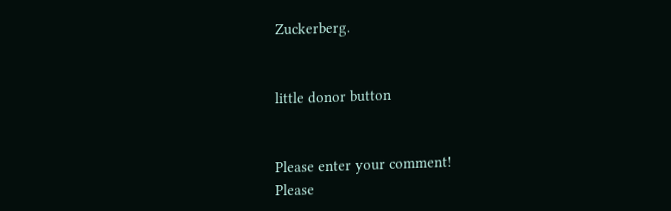Zuckerberg.


little donor button


Please enter your comment!
Please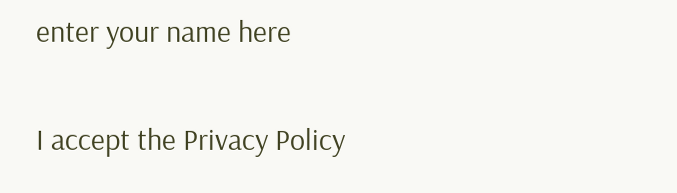enter your name here

I accept the Privacy Policy